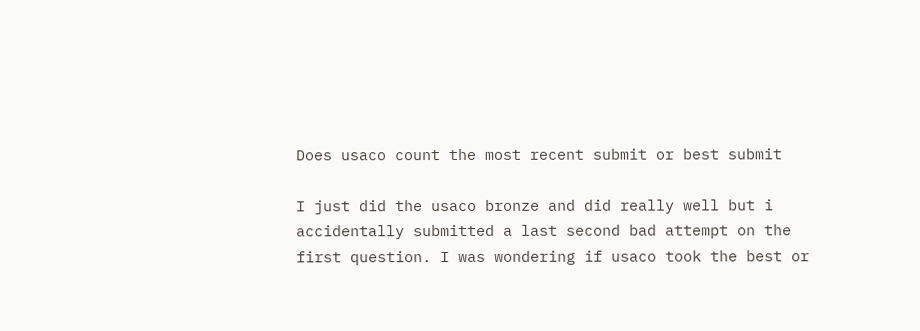Does usaco count the most recent submit or best submit

I just did the usaco bronze and did really well but i accidentally submitted a last second bad attempt on the first question. I was wondering if usaco took the best or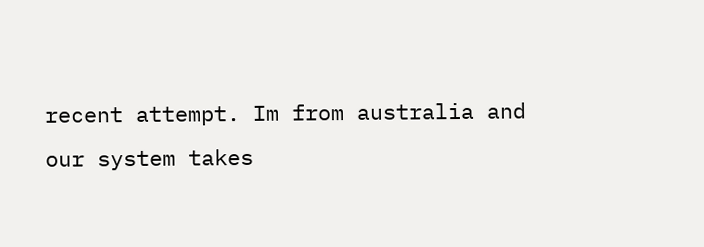recent attempt. Im from australia and our system takes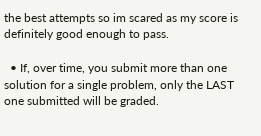the best attempts so im scared as my score is definitely good enough to pass.

  • If, over time, you submit more than one solution for a single problem, only the LAST one submitted will be graded.